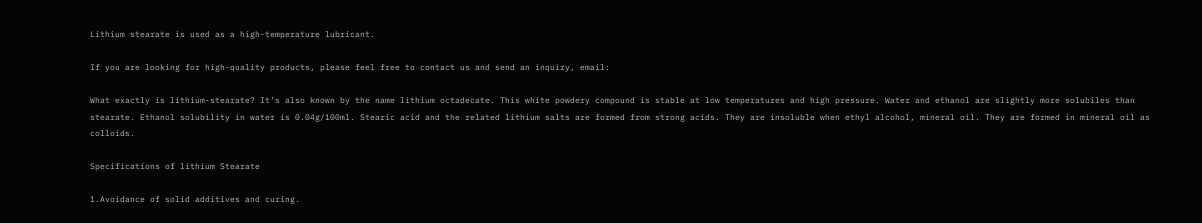Lithium stearate is used as a high-temperature lubricant.

If you are looking for high-quality products, please feel free to contact us and send an inquiry, email:

What exactly is lithium-stearate? It’s also known by the name lithium octadecate. This white powdery compound is stable at low temperatures and high pressure. Water and ethanol are slightly more solubiles than stearate. Ethanol solubility in water is 0.04g/100ml. Stearic acid and the related lithium salts are formed from strong acids. They are insoluble when ethyl alcohol, mineral oil. They are formed in mineral oil as colloids.

Specifications of lithium Stearate

1.Avoidance of solid additives and curing.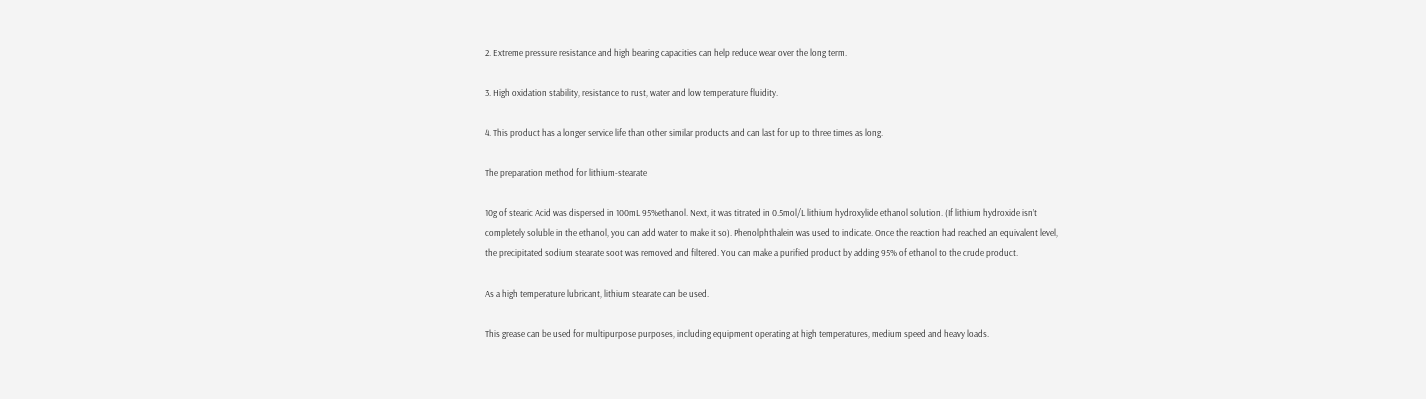2. Extreme pressure resistance and high bearing capacities can help reduce wear over the long term.

3. High oxidation stability, resistance to rust, water and low temperature fluidity.

4. This product has a longer service life than other similar products and can last for up to three times as long.

The preparation method for lithium-stearate

10g of stearic Acid was dispersed in 100mL 95%ethanol. Next, it was titrated in 0.5mol/L lithium hydroxylide ethanol solution. (If lithium hydroxide isn’t completely soluble in the ethanol, you can add water to make it so). Phenolphthalein was used to indicate. Once the reaction had reached an equivalent level, the precipitated sodium stearate soot was removed and filtered. You can make a purified product by adding 95% of ethanol to the crude product.

As a high temperature lubricant, lithium stearate can be used.

This grease can be used for multipurpose purposes, including equipment operating at high temperatures, medium speed and heavy loads.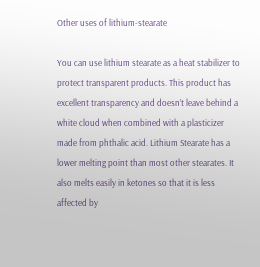Other uses of lithium-stearate

You can use lithium stearate as a heat stabilizer to protect transparent products. This product has excellent transparency and doesn’t leave behind a white cloud when combined with a plasticizer made from phthalic acid. Lithium Stearate has a lower melting point than most other stearates. It also melts easily in ketones so that it is less affected by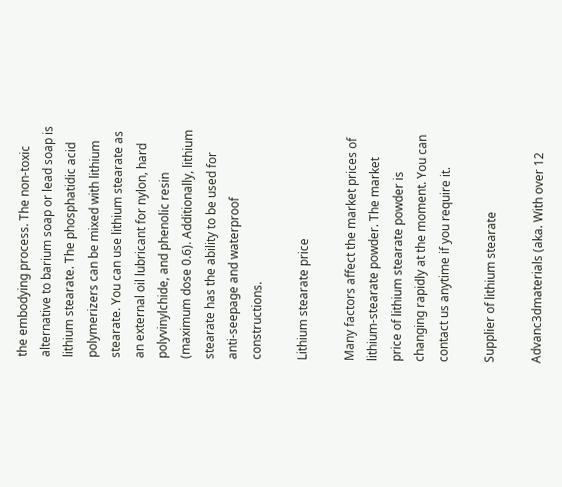the embodying process. The non-toxic alternative to barium soap or lead soap is lithium stearate. The phosphatidic acid polymerizers can be mixed with lithium stearate. You can use lithium stearate as an external oil lubricant for nylon, hard polyvinylchide, and phenolic resin (maximum dose 0.6). Additionally, lithium stearate has the ability to be used for anti-seepage and waterproof constructions.

Lithium stearate price

Many factors affect the market prices of lithium-stearate powder. The market price of lithium stearate powder is changing rapidly at the moment. You can contact us anytime if you require it.

Supplier of lithium stearate

Advanc3dmaterials (aka. With over 12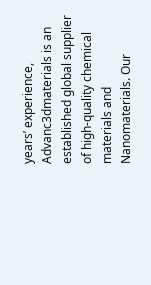years’ experience, Advanc3dmaterials is an established global supplier of high-quality chemical materials and Nanomaterials. Our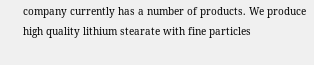company currently has a number of products. We produce high quality lithium stearate with fine particles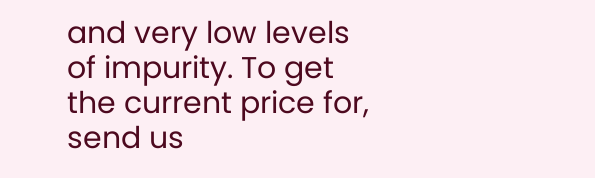and very low levels of impurity. To get the current price for, send us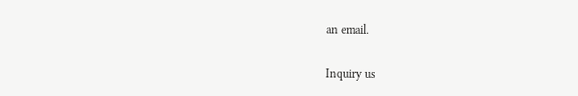an email.

Inquiry us